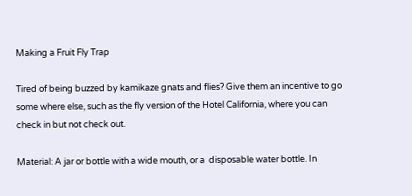Making a Fruit Fly Trap

Tired of being buzzed by kamikaze gnats and flies? Give them an incentive to go some where else, such as the fly version of the Hotel California, where you can check in but not check out.

Material: A jar or bottle with a wide mouth, or a  disposable water bottle. In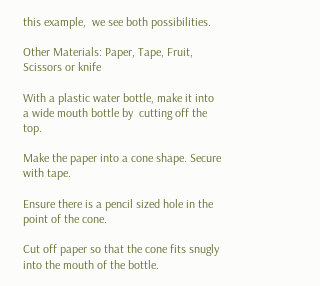this example,  we see both possibilities.

Other Materials: Paper, Tape, Fruit, Scissors or knife

With a plastic water bottle, make it into a wide mouth bottle by  cutting off the top.

Make the paper into a cone shape. Secure with tape.

Ensure there is a pencil sized hole in the point of the cone.

Cut off paper so that the cone fits snugly into the mouth of the bottle.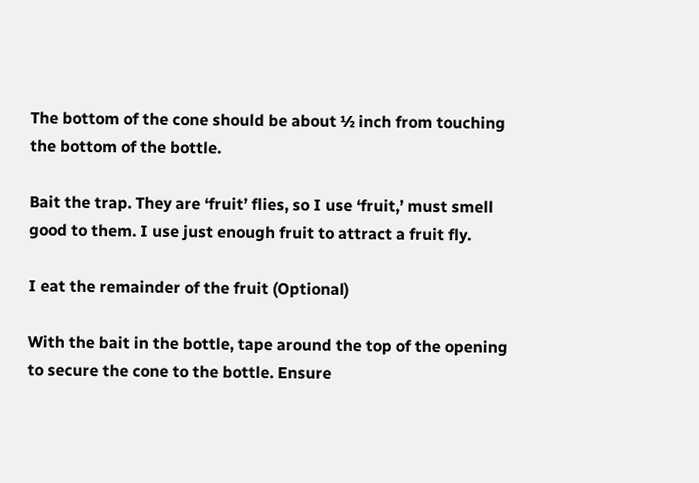The bottom of the cone should be about ½ inch from touching the bottom of the bottle.

Bait the trap. They are ‘fruit’ flies, so I use ‘fruit,’ must smell good to them. I use just enough fruit to attract a fruit fly.

I eat the remainder of the fruit (Optional)

With the bait in the bottle, tape around the top of the opening to secure the cone to the bottle. Ensure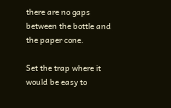there are no gaps between the bottle and the paper cone.

Set the trap where it would be easy to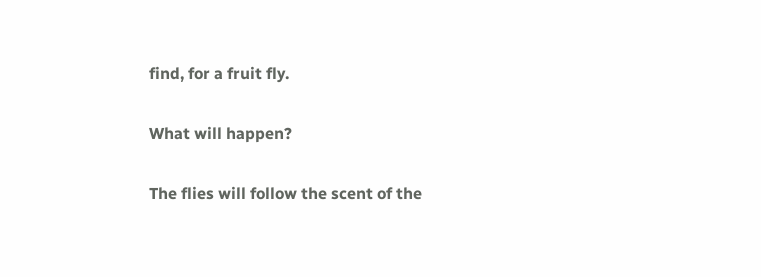find, for a fruit fly.

What will happen?

The flies will follow the scent of the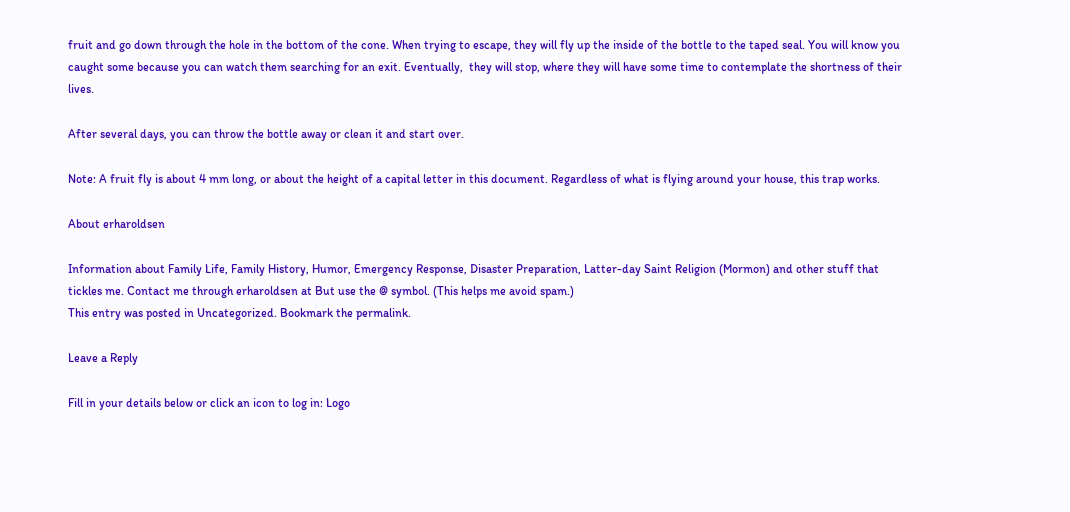fruit and go down through the hole in the bottom of the cone. When trying to escape, they will fly up the inside of the bottle to the taped seal. You will know you caught some because you can watch them searching for an exit. Eventually,  they will stop, where they will have some time to contemplate the shortness of their lives.

After several days, you can throw the bottle away or clean it and start over.

Note: A fruit fly is about 4 mm long, or about the height of a capital letter in this document. Regardless of what is flying around your house, this trap works.

About erharoldsen

Information about Family Life, Family History, Humor, Emergency Response, Disaster Preparation, Latter-day Saint Religion (Mormon) and other stuff that tickles me. Contact me through erharoldsen at But use the @ symbol. (This helps me avoid spam.)
This entry was posted in Uncategorized. Bookmark the permalink.

Leave a Reply

Fill in your details below or click an icon to log in: Logo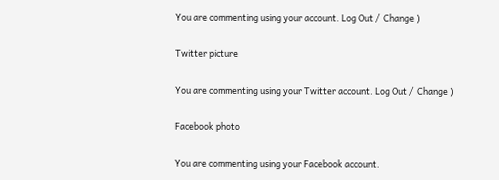You are commenting using your account. Log Out /  Change )

Twitter picture

You are commenting using your Twitter account. Log Out /  Change )

Facebook photo

You are commenting using your Facebook account.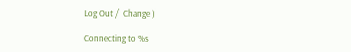Log Out /  Change )

Connecting to %s